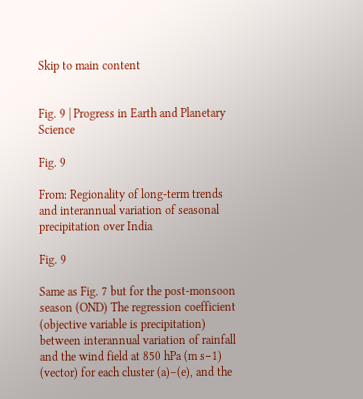Skip to main content


Fig. 9 | Progress in Earth and Planetary Science

Fig. 9

From: Regionality of long-term trends and interannual variation of seasonal precipitation over India

Fig. 9

Same as Fig. 7 but for the post-monsoon season (OND) The regression coefficient (objective variable is precipitation) between interannual variation of rainfall and the wind field at 850 hPa (m s−1) (vector) for each cluster (a)–(e), and the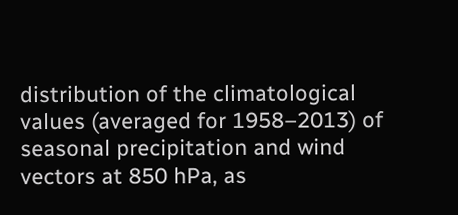distribution of the climatological values (averaged for 1958–2013) of seasonal precipitation and wind vectors at 850 hPa, as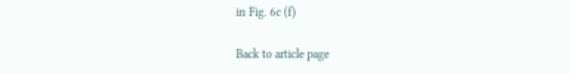in Fig. 6c (f)

Back to article page